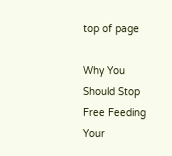top of page

Why You Should Stop Free Feeding Your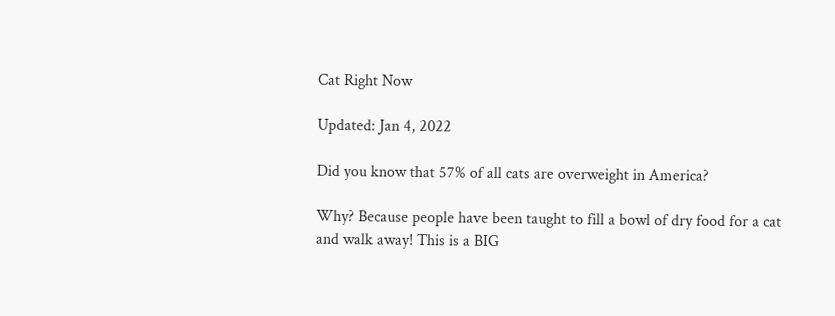Cat Right Now

Updated: Jan 4, 2022

Did you know that 57% of all cats are overweight in America?

Why? Because people have been taught to fill a bowl of dry food for a cat and walk away! This is a BIG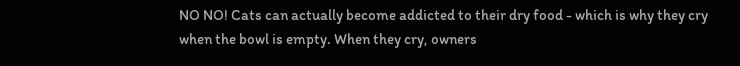NO NO! Cats can actually become addicted to their dry food - which is why they cry when the bowl is empty. When they cry, owners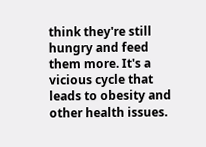think they're still hungry and feed them more. It's a vicious cycle that leads to obesity and other health issues.